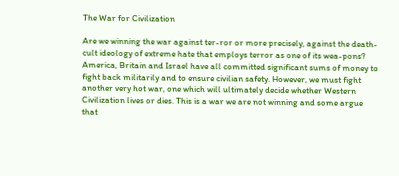The War for Civilization

Are we winning the war against ter-ror or more precisely, against the death-cult ideology of extreme hate that employs terror as one of its wea-pons? America, Britain and Israel have all committed significant sums of money to fight back militarily and to ensure civilian safety. However, we must fight another very hot war, one which will ultimately decide whether Western Civilization lives or dies. This is a war we are not winning and some argue that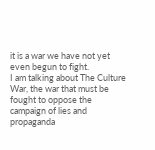it is a war we have not yet even begun to fight.
I am talking about The Culture War, the war that must be fought to oppose the campaign of lies and propaganda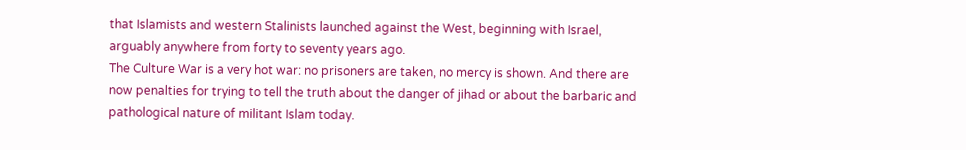that Islamists and western Stalinists launched against the West, beginning with Israel, arguably anywhere from forty to seventy years ago.
The Culture War is a very hot war: no prisoners are taken, no mercy is shown. And there are now penalties for trying to tell the truth about the danger of jihad or about the barbaric and pathological nature of militant Islam today.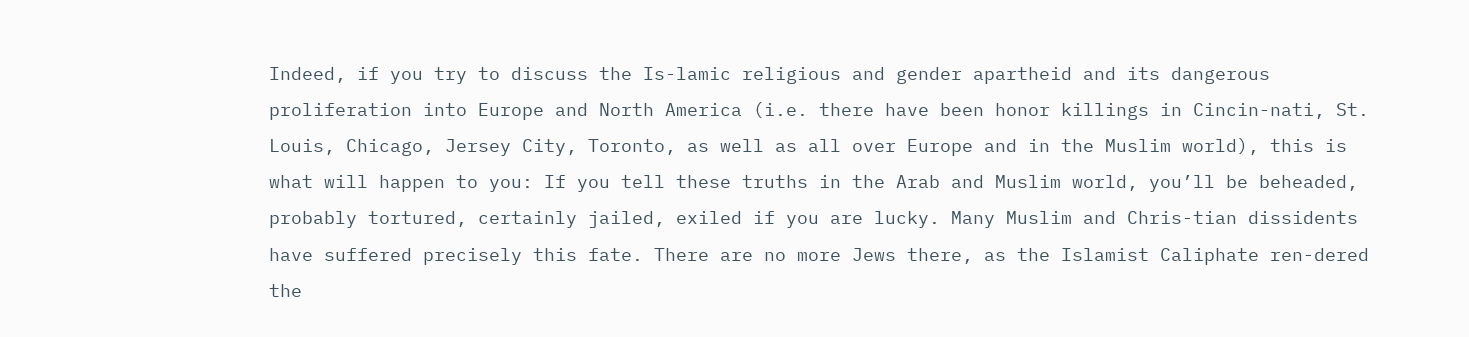Indeed, if you try to discuss the Is-lamic religious and gender apartheid and its dangerous proliferation into Europe and North America (i.e. there have been honor killings in Cincin-nati, St. Louis, Chicago, Jersey City, Toronto, as well as all over Europe and in the Muslim world), this is what will happen to you: If you tell these truths in the Arab and Muslim world, you’ll be beheaded, probably tortured, certainly jailed, exiled if you are lucky. Many Muslim and Chris-tian dissidents have suffered precisely this fate. There are no more Jews there, as the Islamist Caliphate ren-dered the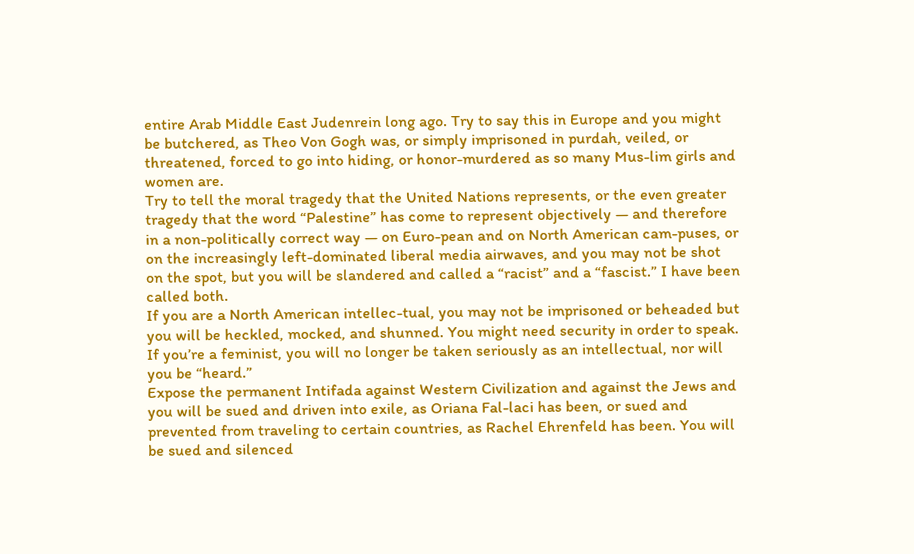entire Arab Middle East Judenrein long ago. Try to say this in Europe and you might be butchered, as Theo Von Gogh was, or simply imprisoned in purdah, veiled, or threatened, forced to go into hiding, or honor-murdered as so many Mus-lim girls and women are.
Try to tell the moral tragedy that the United Nations represents, or the even greater tragedy that the word “Palestine” has come to represent objectively — and therefore in a non-politically correct way — on Euro-pean and on North American cam-puses, or on the increasingly left-dominated liberal media airwaves, and you may not be shot on the spot, but you will be slandered and called a “racist” and a “fascist.” I have been called both.
If you are a North American intellec-tual, you may not be imprisoned or beheaded but you will be heckled, mocked, and shunned. You might need security in order to speak. If you’re a feminist, you will no longer be taken seriously as an intellectual, nor will you be “heard.”
Expose the permanent Intifada against Western Civilization and against the Jews and you will be sued and driven into exile, as Oriana Fal-laci has been, or sued and prevented from traveling to certain countries, as Rachel Ehrenfeld has been. You will be sued and silenced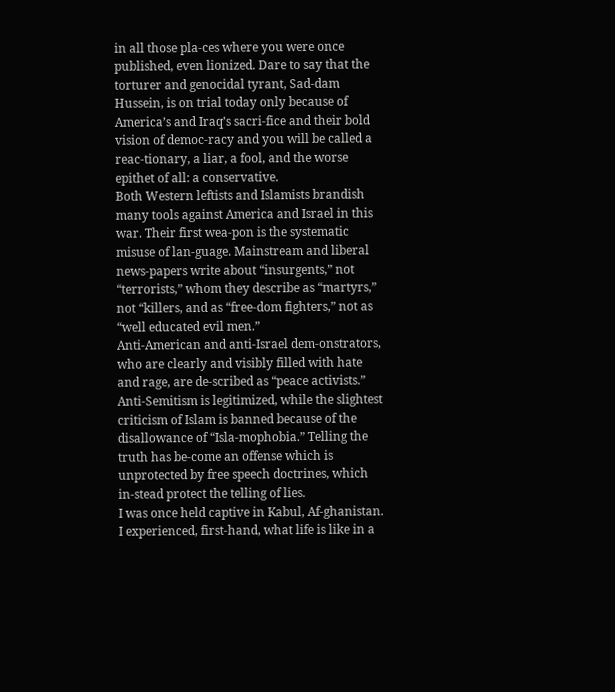in all those pla-ces where you were once published, even lionized. Dare to say that the torturer and genocidal tyrant, Sad-dam Hussein, is on trial today only because of America’s and Iraq’s sacri-fice and their bold vision of democ-racy and you will be called a reac-tionary, a liar, a fool, and the worse epithet of all: a conservative.
Both Western leftists and Islamists brandish many tools against America and Israel in this war. Their first wea-pon is the systematic misuse of lan-guage. Mainstream and liberal news-papers write about “insurgents,” not “terrorists,” whom they describe as “martyrs,” not “killers, and as “free-dom fighters,” not as “well educated evil men.”
Anti-American and anti-Israel dem-onstrators, who are clearly and visibly filled with hate and rage, are de-scribed as “peace activists.” Anti-Semitism is legitimized, while the slightest criticism of Islam is banned because of the disallowance of “Isla-mophobia.” Telling the truth has be-come an offense which is unprotected by free speech doctrines, which in-stead protect the telling of lies.
I was once held captive in Kabul, Af-ghanistan. I experienced, first-hand, what life is like in a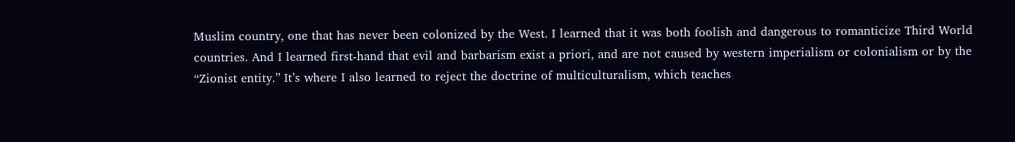Muslim country, one that has never been colonized by the West. I learned that it was both foolish and dangerous to romanticize Third World countries. And I learned first-hand that evil and barbarism exist a priori, and are not caused by western imperialism or colonialism or by the “Zionist entity.” It’s where I also learned to reject the doctrine of multiculturalism, which teaches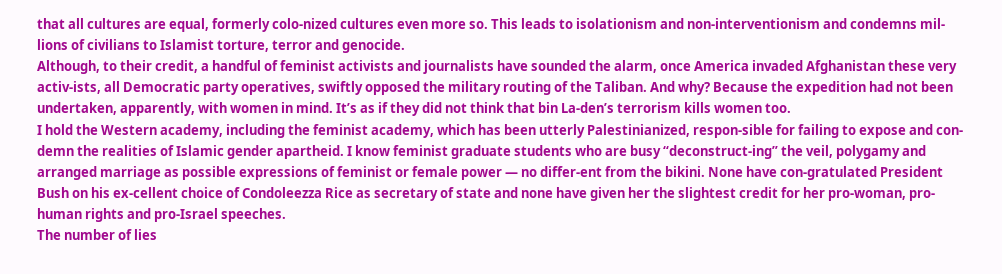that all cultures are equal, formerly colo-nized cultures even more so. This leads to isolationism and non-interventionism and condemns mil-lions of civilians to Islamist torture, terror and genocide.
Although, to their credit, a handful of feminist activists and journalists have sounded the alarm, once America invaded Afghanistan these very activ-ists, all Democratic party operatives, swiftly opposed the military routing of the Taliban. And why? Because the expedition had not been undertaken, apparently, with women in mind. It’s as if they did not think that bin La-den’s terrorism kills women too.
I hold the Western academy, including the feminist academy, which has been utterly Palestinianized, respon-sible for failing to expose and con-demn the realities of Islamic gender apartheid. I know feminist graduate students who are busy “deconstruct-ing” the veil, polygamy and arranged marriage as possible expressions of feminist or female power — no differ-ent from the bikini. None have con-gratulated President Bush on his ex-cellent choice of Condoleezza Rice as secretary of state and none have given her the slightest credit for her pro-woman, pro-human rights and pro-Israel speeches.
The number of lies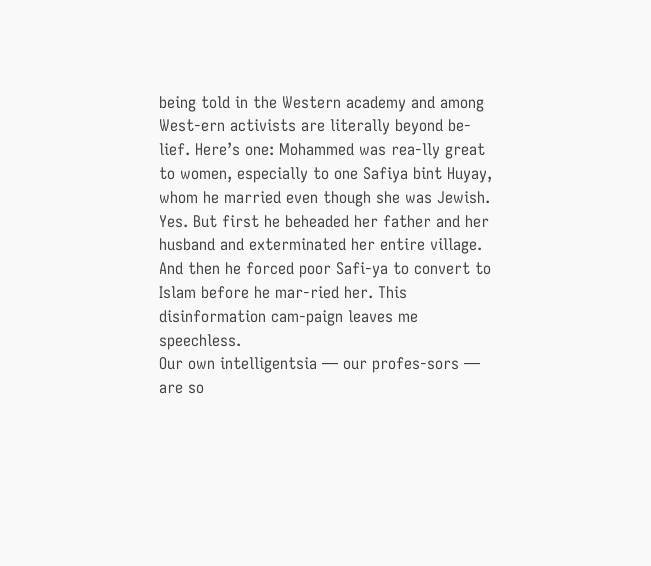being told in the Western academy and among West-ern activists are literally beyond be-lief. Here’s one: Mohammed was rea-lly great to women, especially to one Safiya bint Huyay, whom he married even though she was Jewish. Yes. But first he beheaded her father and her husband and exterminated her entire village. And then he forced poor Safi-ya to convert to Islam before he mar-ried her. This disinformation cam-paign leaves me speechless.
Our own intelligentsia — our profes-sors — are so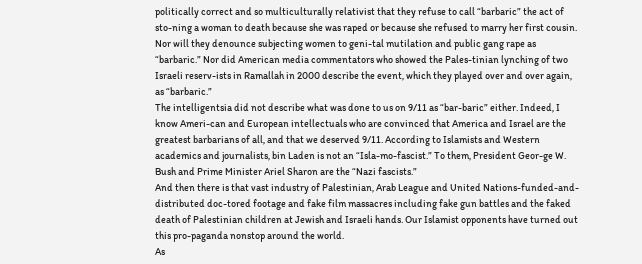politically correct and so multiculturally relativist that they refuse to call “barbaric” the act of sto-ning a woman to death because she was raped or because she refused to marry her first cousin. Nor will they denounce subjecting women to geni-tal mutilation and public gang rape as “barbaric.” Nor did American media commentators who showed the Pales-tinian lynching of two Israeli reserv-ists in Ramallah in 2000 describe the event, which they played over and over again, as “barbaric.”
The intelligentsia did not describe what was done to us on 9/11 as “bar-baric” either. Indeed, I know Ameri-can and European intellectuals who are convinced that America and Israel are the greatest barbarians of all, and that we deserved 9/11. According to Islamists and Western academics and journalists, bin Laden is not an “Isla-mo-fascist.” To them, President Geor-ge W. Bush and Prime Minister Ariel Sharon are the “Nazi fascists.”
And then there is that vast industry of Palestinian, Arab League and United Nations-funded-and-distributed doc-tored footage and fake film massacres including fake gun battles and the faked death of Palestinian children at Jewish and Israeli hands. Our Islamist opponents have turned out this pro-paganda nonstop around the world.
As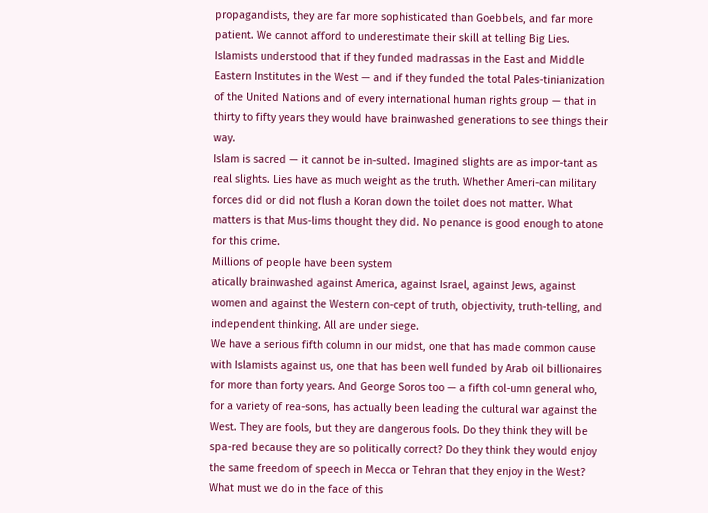propagandists, they are far more sophisticated than Goebbels, and far more patient. We cannot afford to underestimate their skill at telling Big Lies. Islamists understood that if they funded madrassas in the East and Middle Eastern Institutes in the West — and if they funded the total Pales-tinianization of the United Nations and of every international human rights group — that in thirty to fifty years they would have brainwashed generations to see things their way.
Islam is sacred — it cannot be in-sulted. Imagined slights are as impor-tant as real slights. Lies have as much weight as the truth. Whether Ameri-can military forces did or did not flush a Koran down the toilet does not matter. What matters is that Mus-lims thought they did. No penance is good enough to atone for this crime.
Millions of people have been system
atically brainwashed against America, against Israel, against Jews, against women and against the Western con-cept of truth, objectivity, truth-telling, and independent thinking. All are under siege.
We have a serious fifth column in our midst, one that has made common cause with Islamists against us, one that has been well funded by Arab oil billionaires for more than forty years. And George Soros too — a fifth col-umn general who, for a variety of rea-sons, has actually been leading the cultural war against the West. They are fools, but they are dangerous fools. Do they think they will be spa-red because they are so politically correct? Do they think they would enjoy the same freedom of speech in Mecca or Tehran that they enjoy in the West?
What must we do in the face of this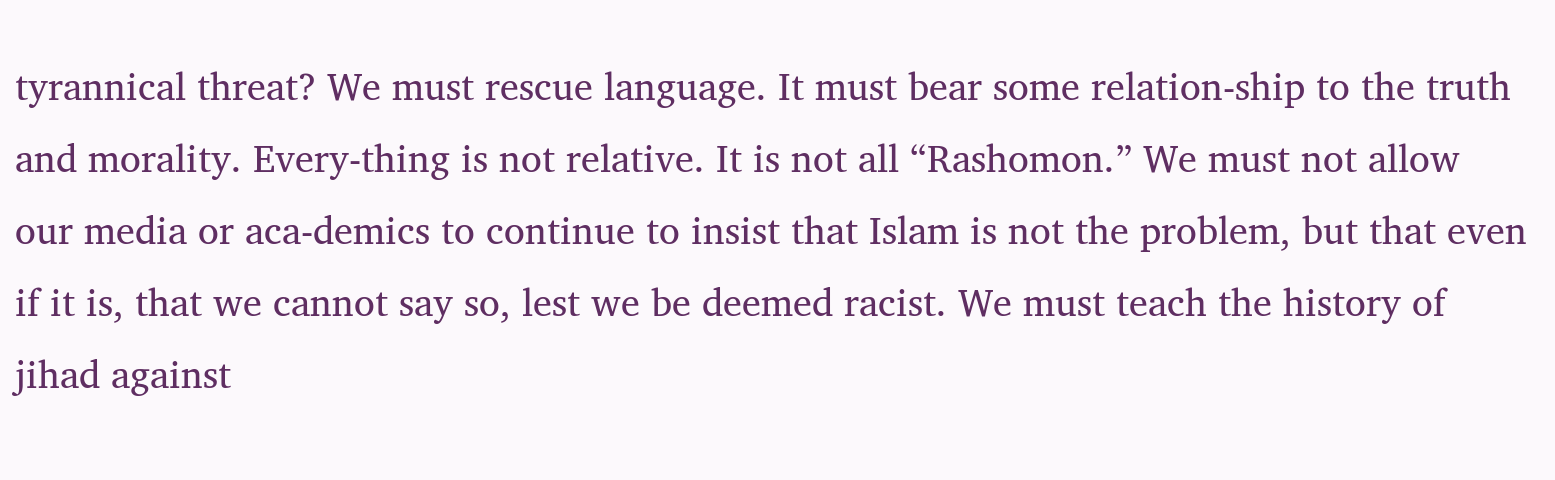tyrannical threat? We must rescue language. It must bear some relation-ship to the truth and morality. Every-thing is not relative. It is not all “Rashomon.” We must not allow our media or aca-demics to continue to insist that Islam is not the problem, but that even if it is, that we cannot say so, lest we be deemed racist. We must teach the history of jihad against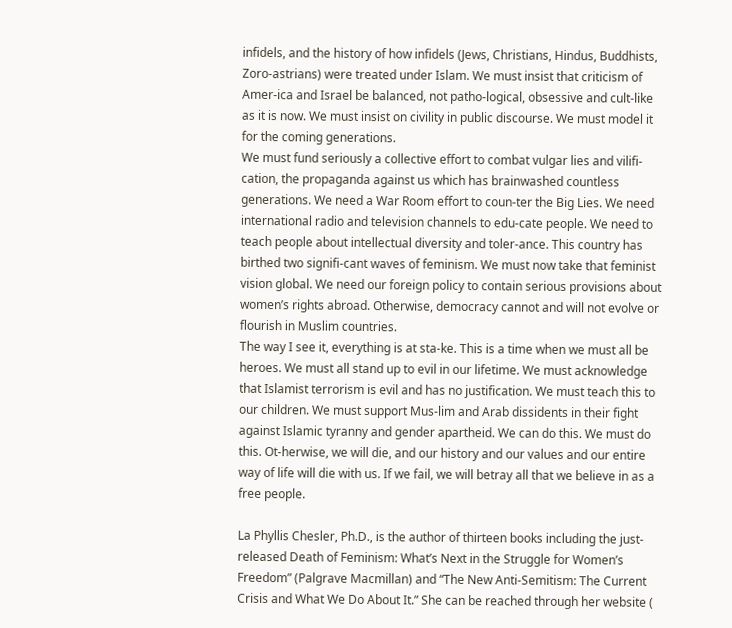infidels, and the history of how infidels (Jews, Christians, Hindus, Buddhists, Zoro-astrians) were treated under Islam. We must insist that criticism of Amer-ica and Israel be balanced, not patho-logical, obsessive and cult-like as it is now. We must insist on civility in public discourse. We must model it for the coming generations.
We must fund seriously a collective effort to combat vulgar lies and vilifi-cation, the propaganda against us which has brainwashed countless generations. We need a War Room effort to coun-ter the Big Lies. We need international radio and television channels to edu-cate people. We need to teach people about intellectual diversity and toler-ance. This country has birthed two signifi-cant waves of feminism. We must now take that feminist vision global. We need our foreign policy to contain serious provisions about women’s rights abroad. Otherwise, democracy cannot and will not evolve or flourish in Muslim countries.
The way I see it, everything is at sta-ke. This is a time when we must all be heroes. We must all stand up to evil in our lifetime. We must acknowledge that Islamist terrorism is evil and has no justification. We must teach this to our children. We must support Mus-lim and Arab dissidents in their fight against Islamic tyranny and gender apartheid. We can do this. We must do this. Ot-herwise, we will die, and our history and our values and our entire way of life will die with us. If we fail, we will betray all that we believe in as a free people.

La Phyllis Chesler, Ph.D., is the author of thirteen books including the just-released Death of Feminism: What’s Next in the Struggle for Women’s Freedom” (Palgrave Macmillan) and “The New Anti-Semitism: The Current Crisis and What We Do About It.” She can be reached through her website (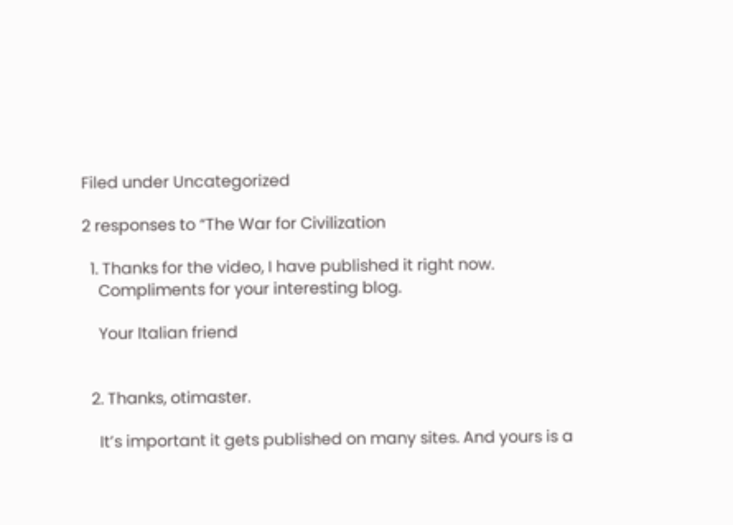Filed under Uncategorized

2 responses to “The War for Civilization

  1. Thanks for the video, I have published it right now.
    Compliments for your interesting blog.

    Your Italian friend


  2. Thanks, otimaster.

    It’s important it gets published on many sites. And yours is a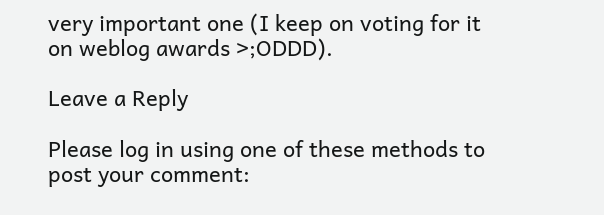very important one (I keep on voting for it on weblog awards >;ODDD).

Leave a Reply

Please log in using one of these methods to post your comment: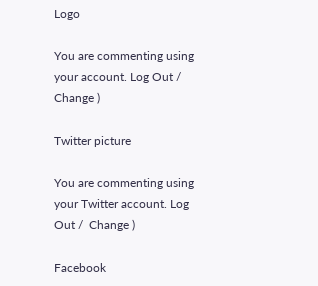Logo

You are commenting using your account. Log Out /  Change )

Twitter picture

You are commenting using your Twitter account. Log Out /  Change )

Facebook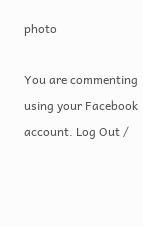photo

You are commenting using your Facebook account. Log Out /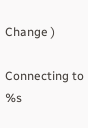Change )

Connecting to %s